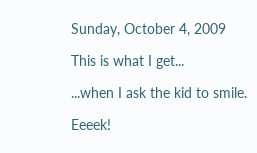Sunday, October 4, 2009

This is what I get...

...when I ask the kid to smile.

Eeeek!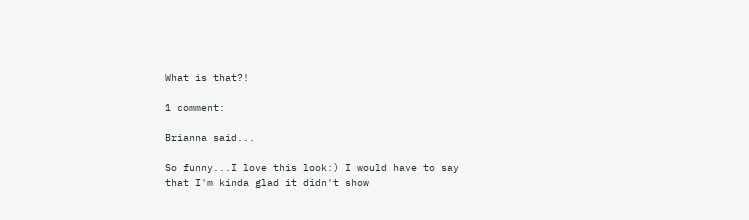What is that?!

1 comment:

Brianna said...

So funny...I love this look:) I would have to say that I'm kinda glad it didn't show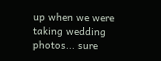up when we were taking wedding photos... sure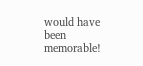would have been memorable!